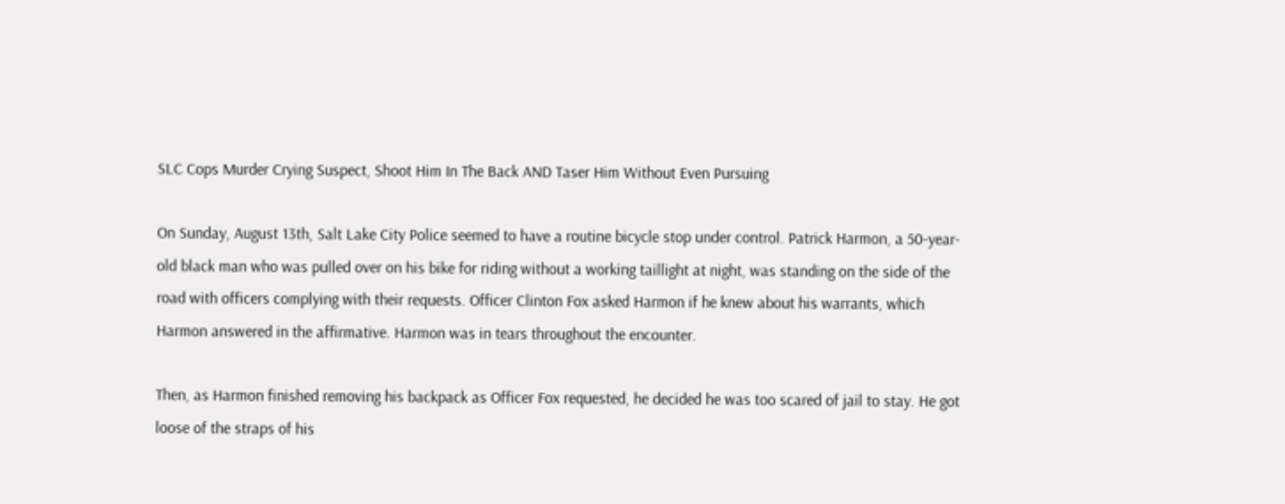SLC Cops Murder Crying Suspect, Shoot Him In The Back AND Taser Him Without Even Pursuing

On Sunday, August 13th, Salt Lake City Police seemed to have a routine bicycle stop under control. Patrick Harmon, a 50-year-old black man who was pulled over on his bike for riding without a working taillight at night, was standing on the side of the road with officers complying with their requests. Officer Clinton Fox asked Harmon if he knew about his warrants, which Harmon answered in the affirmative. Harmon was in tears throughout the encounter.

Then, as Harmon finished removing his backpack as Officer Fox requested, he decided he was too scared of jail to stay. He got loose of the straps of his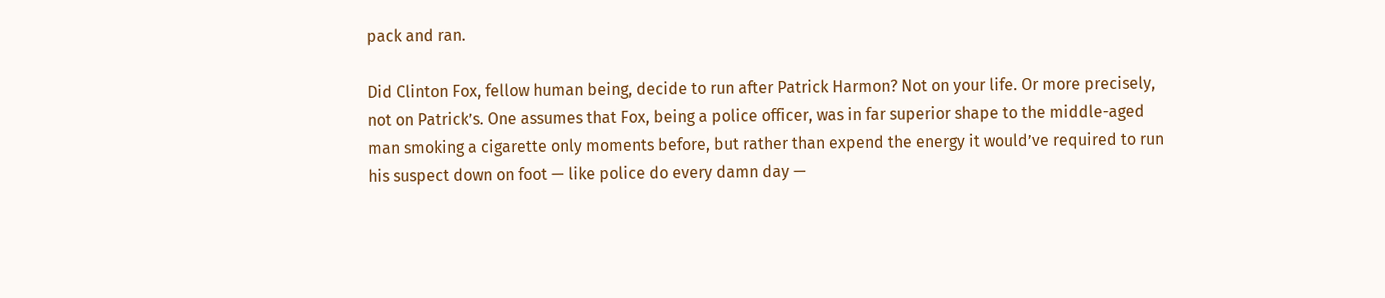pack and ran.

Did Clinton Fox, fellow human being, decide to run after Patrick Harmon? Not on your life. Or more precisely, not on Patrick’s. One assumes that Fox, being a police officer, was in far superior shape to the middle-aged man smoking a cigarette only moments before, but rather than expend the energy it would’ve required to run his suspect down on foot — like police do every damn day —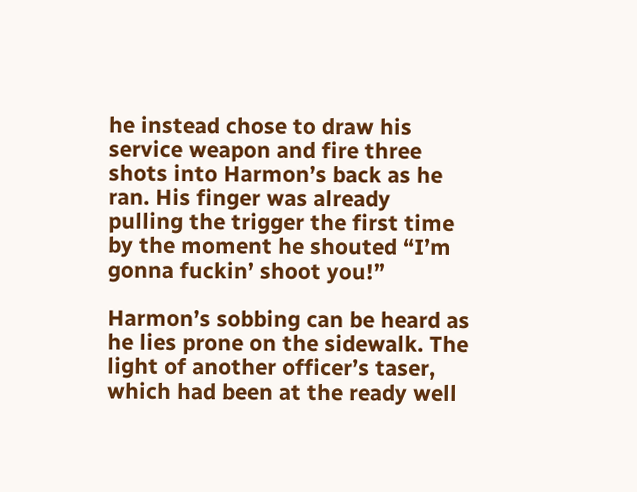he instead chose to draw his service weapon and fire three shots into Harmon’s back as he ran. His finger was already pulling the trigger the first time by the moment he shouted “I’m gonna fuckin’ shoot you!”

Harmon’s sobbing can be heard as he lies prone on the sidewalk. The light of another officer’s taser, which had been at the ready well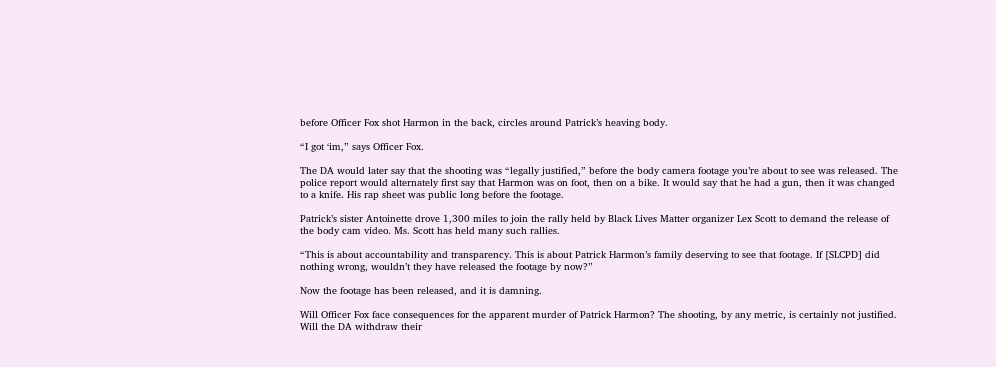before Officer Fox shot Harmon in the back, circles around Patrick’s heaving body.

“I got ‘im,” says Officer Fox.

The DA would later say that the shooting was “legally justified,” before the body camera footage you’re about to see was released. The police report would alternately first say that Harmon was on foot, then on a bike. It would say that he had a gun, then it was changed to a knife. His rap sheet was public long before the footage.

Patrick’s sister Antoinette drove 1,300 miles to join the rally held by Black Lives Matter organizer Lex Scott to demand the release of the body cam video. Ms. Scott has held many such rallies.

“This is about accountability and transparency. This is about Patrick Harmon’s family deserving to see that footage. If [SLCPD] did nothing wrong, wouldn’t they have released the footage by now?”

Now the footage has been released, and it is damning.

Will Officer Fox face consequences for the apparent murder of Patrick Harmon? The shooting, by any metric, is certainly not justified. Will the DA withdraw their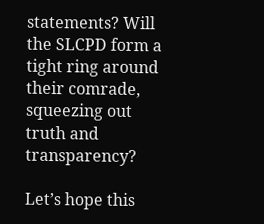statements? Will the SLCPD form a tight ring around their comrade, squeezing out truth and transparency?

Let’s hope this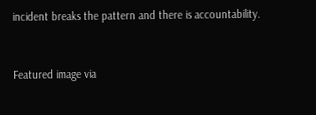incident breaks the pattern and there is accountability.


Featured image via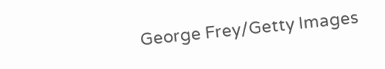George Frey/Getty Images